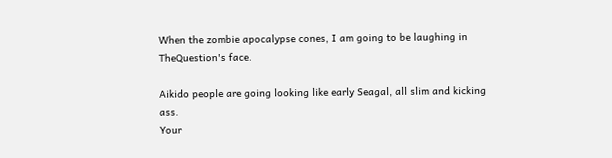When the zombie apocalypse cones, I am going to be laughing in TheQuestion's face.

Aikido people are going looking like early Seagal, all slim and kicking ass.
Your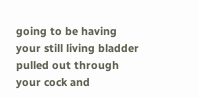going to be having your still living bladder pulled out through your cock and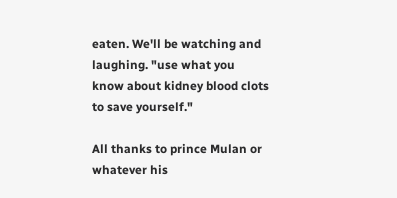eaten. We'll be watching and laughing. "use what you know about kidney blood clots to save yourself."

All thanks to prince Mulan or whatever his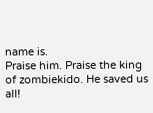name is.
Praise him. Praise the king of zombiekido. He saved us all!